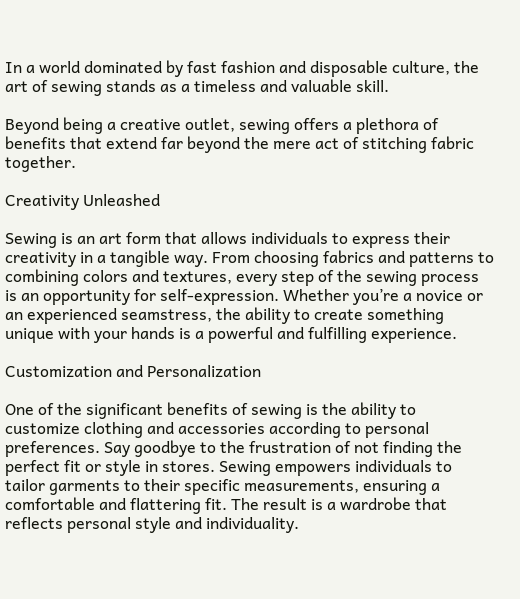In a world dominated by fast fashion and disposable culture, the art of sewing stands as a timeless and valuable skill.

Beyond being a creative outlet, sewing offers a plethora of benefits that extend far beyond the mere act of stitching fabric together.

Creativity Unleashed

Sewing is an art form that allows individuals to express their creativity in a tangible way. From choosing fabrics and patterns to combining colors and textures, every step of the sewing process is an opportunity for self-expression. Whether you’re a novice or an experienced seamstress, the ability to create something unique with your hands is a powerful and fulfilling experience.

Customization and Personalization

One of the significant benefits of sewing is the ability to customize clothing and accessories according to personal preferences. Say goodbye to the frustration of not finding the perfect fit or style in stores. Sewing empowers individuals to tailor garments to their specific measurements, ensuring a comfortable and flattering fit. The result is a wardrobe that reflects personal style and individuality.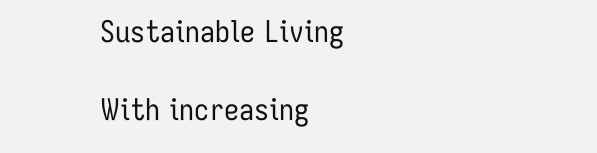Sustainable Living

With increasing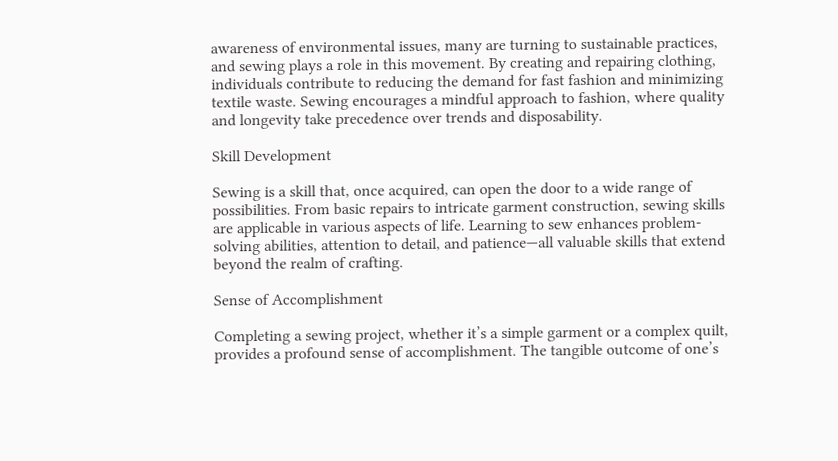awareness of environmental issues, many are turning to sustainable practices, and sewing plays a role in this movement. By creating and repairing clothing, individuals contribute to reducing the demand for fast fashion and minimizing textile waste. Sewing encourages a mindful approach to fashion, where quality and longevity take precedence over trends and disposability.

Skill Development

Sewing is a skill that, once acquired, can open the door to a wide range of possibilities. From basic repairs to intricate garment construction, sewing skills are applicable in various aspects of life. Learning to sew enhances problem-solving abilities, attention to detail, and patience—all valuable skills that extend beyond the realm of crafting.

Sense of Accomplishment

Completing a sewing project, whether it’s a simple garment or a complex quilt, provides a profound sense of accomplishment. The tangible outcome of one’s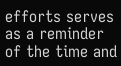efforts serves as a reminder of the time and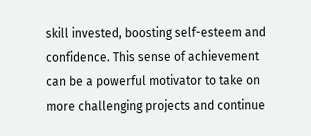skill invested, boosting self-esteem and confidence. This sense of achievement can be a powerful motivator to take on more challenging projects and continue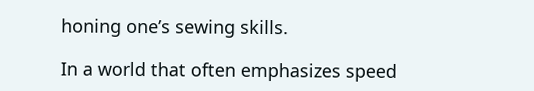honing one’s sewing skills.

In a world that often emphasizes speed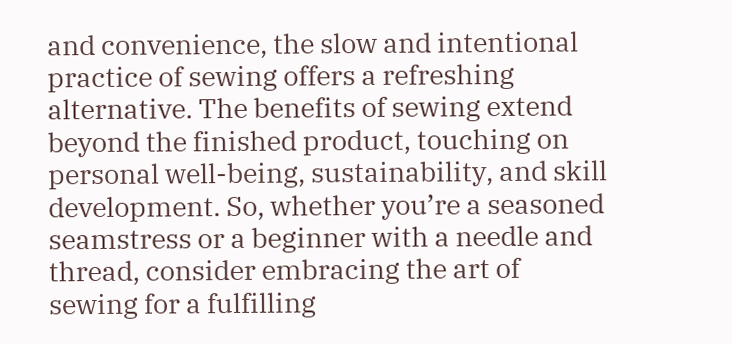and convenience, the slow and intentional practice of sewing offers a refreshing alternative. The benefits of sewing extend beyond the finished product, touching on personal well-being, sustainability, and skill development. So, whether you’re a seasoned seamstress or a beginner with a needle and thread, consider embracing the art of sewing for a fulfilling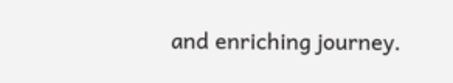and enriching journey.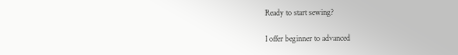Ready to start sewing?

I offer beginner to advanced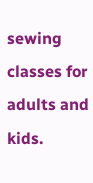sewing classes for adults and kids.